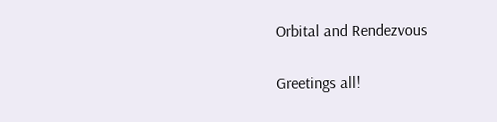Orbital and Rendezvous

Greetings all!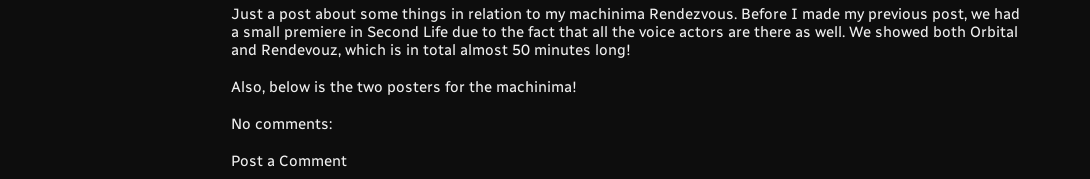Just a post about some things in relation to my machinima Rendezvous. Before I made my previous post, we had a small premiere in Second Life due to the fact that all the voice actors are there as well. We showed both Orbital and Rendevouz, which is in total almost 50 minutes long!

Also, below is the two posters for the machinima!

No comments:

Post a Comment